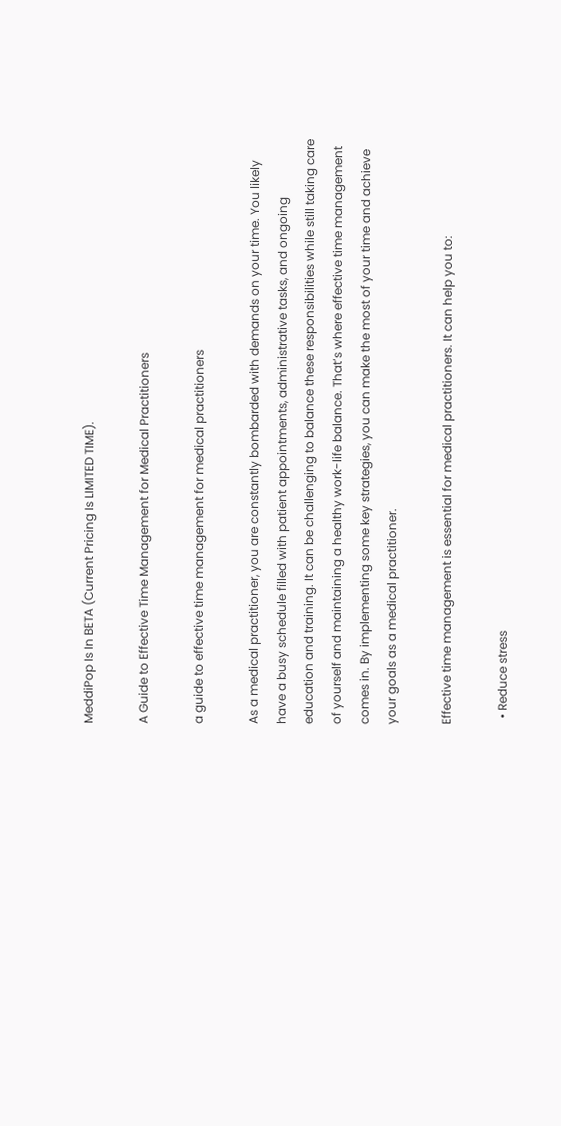MeddiPop Is In BETA (Current Pricing Is LIMITED TIME).

A Guide to Effective Time Management for Medical Practitioners

a guide to effective time management for medical practitioners

As a medical practitioner, you are constantly bombarded with demands on your time. You likely have a busy schedule filled with patient appointments, administrative tasks, and ongoing education and training. It can be challenging to balance these responsibilities while still taking care of yourself and maintaining a healthy work-life balance. That’s where effective time management comes in. By implementing some key strategies, you can make the most of your time and achieve your goals as a medical practitioner.

Effective time management is essential for medical practitioners. It can help you to:

  • Reduce stress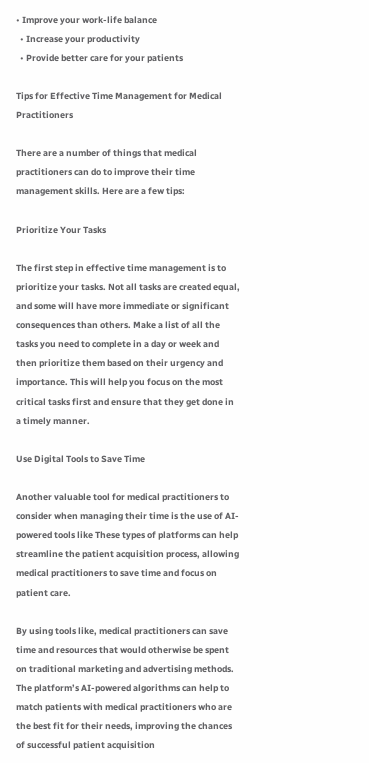• Improve your work-life balance
  • Increase your productivity
  • Provide better care for your patients

Tips for Effective Time Management for Medical Practitioners

There are a number of things that medical practitioners can do to improve their time management skills. Here are a few tips:

Prioritize Your Tasks

The first step in effective time management is to prioritize your tasks. Not all tasks are created equal, and some will have more immediate or significant consequences than others. Make a list of all the tasks you need to complete in a day or week and then prioritize them based on their urgency and importance. This will help you focus on the most critical tasks first and ensure that they get done in a timely manner.

Use Digital Tools to Save Time

Another valuable tool for medical practitioners to consider when managing their time is the use of AI-powered tools like These types of platforms can help streamline the patient acquisition process, allowing medical practitioners to save time and focus on patient care.

By using tools like, medical practitioners can save time and resources that would otherwise be spent on traditional marketing and advertising methods. The platform’s AI-powered algorithms can help to match patients with medical practitioners who are the best fit for their needs, improving the chances of successful patient acquisition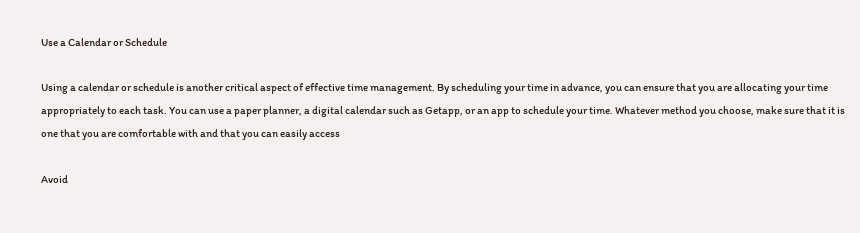Use a Calendar or Schedule

Using a calendar or schedule is another critical aspect of effective time management. By scheduling your time in advance, you can ensure that you are allocating your time appropriately to each task. You can use a paper planner, a digital calendar such as Getapp, or an app to schedule your time. Whatever method you choose, make sure that it is one that you are comfortable with and that you can easily access

Avoid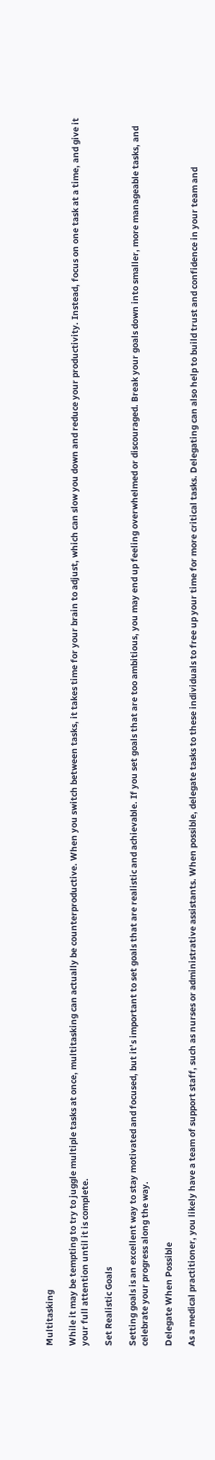Multitasking

While it may be tempting to try to juggle multiple tasks at once, multitasking can actually be counterproductive. When you switch between tasks, it takes time for your brain to adjust, which can slow you down and reduce your productivity. Instead, focus on one task at a time, and give it your full attention until it is complete.

Set Realistic Goals

Setting goals is an excellent way to stay motivated and focused, but it’s important to set goals that are realistic and achievable. If you set goals that are too ambitious, you may end up feeling overwhelmed or discouraged. Break your goals down into smaller, more manageable tasks, and celebrate your progress along the way.

Delegate When Possible

As a medical practitioner, you likely have a team of support staff, such as nurses or administrative assistants. When possible, delegate tasks to these individuals to free up your time for more critical tasks. Delegating can also help to build trust and confidence in your team and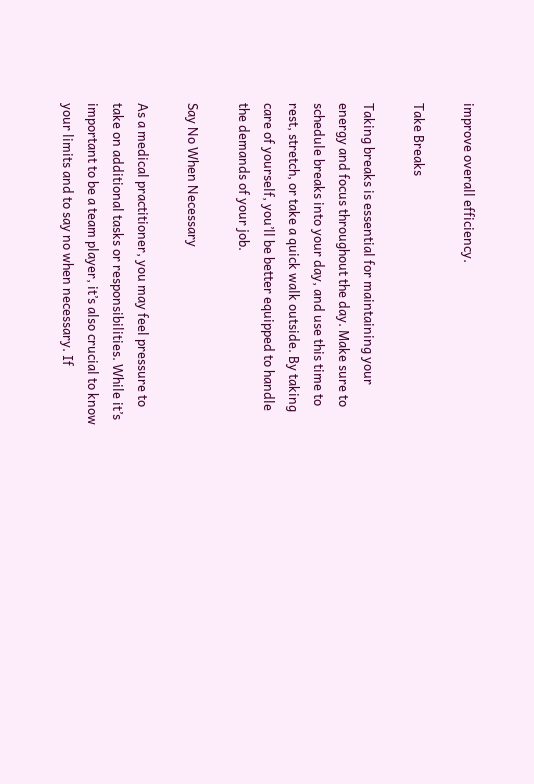improve overall efficiency.

Take Breaks

Taking breaks is essential for maintaining your energy and focus throughout the day. Make sure to schedule breaks into your day, and use this time to rest, stretch, or take a quick walk outside. By taking care of yourself, you’ll be better equipped to handle the demands of your job.

Say No When Necessary

As a medical practitioner, you may feel pressure to take on additional tasks or responsibilities. While it’s important to be a team player, it’s also crucial to know your limits and to say no when necessary. If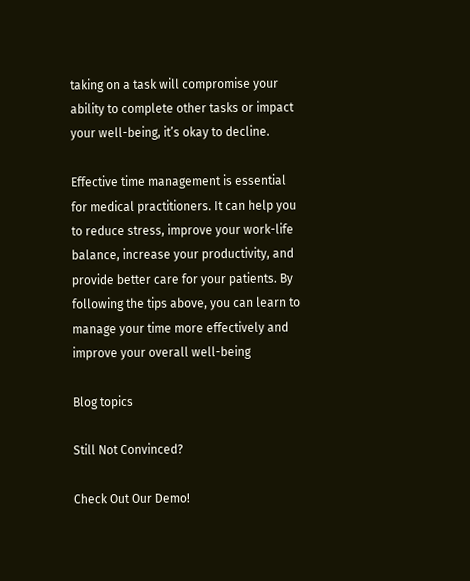taking on a task will compromise your ability to complete other tasks or impact your well-being, it’s okay to decline.

Effective time management is essential for medical practitioners. It can help you to reduce stress, improve your work-life balance, increase your productivity, and provide better care for your patients. By following the tips above, you can learn to manage your time more effectively and improve your overall well-being

Blog topics

Still Not Convinced?

Check Out Our Demo!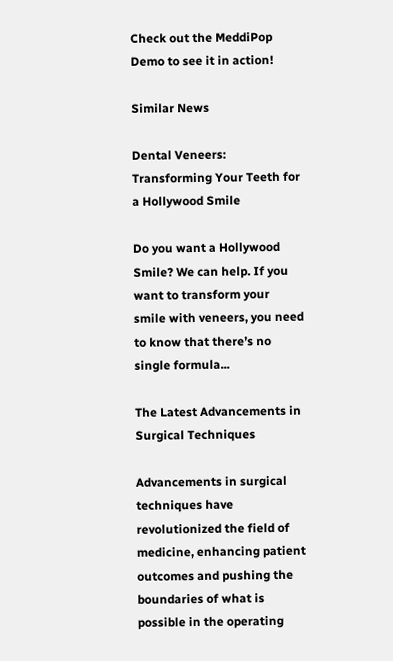Check out the MeddiPop Demo to see it in action!

Similar News

Dental Veneers: Transforming Your Teeth for a Hollywood Smile

Do you want a Hollywood Smile? We can help. If you want to transform your smile with veneers, you need to know that there’s no single formula...

The Latest Advancements in Surgical Techniques

Advancements in surgical techniques have revolutionized the field of medicine, enhancing patient outcomes and pushing the boundaries of what is possible in the operating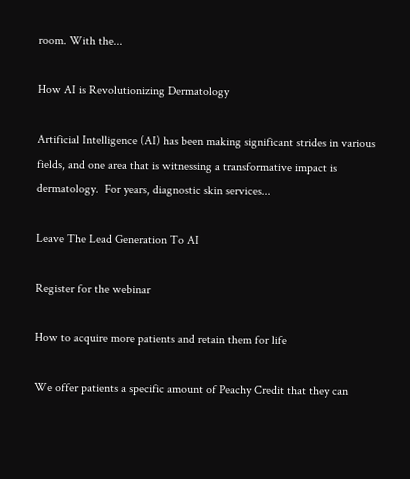room. With the...

How AI is Revolutionizing Dermatology

Artificial Intelligence (AI) has been making significant strides in various fields, and one area that is witnessing a transformative impact is dermatology.  For years, diagnostic skin services...

Leave The Lead Generation To AI

Register for the webinar

How to acquire more patients and retain them for life

We offer patients a specific amount of Peachy Credit that they can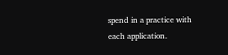spend in a practice with each application.